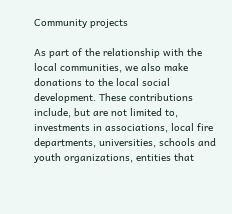Community projects

As part of the relationship with the local communities, we also make donations to the local social development. These contributions include, but are not limited to, investments in associations, local fire departments, universities, schools and youth organizations, entities that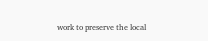work to preserve the local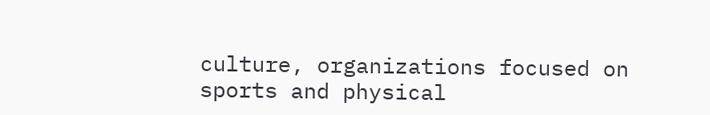culture, organizations focused on sports and physical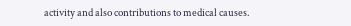activity and also contributions to medical causes.